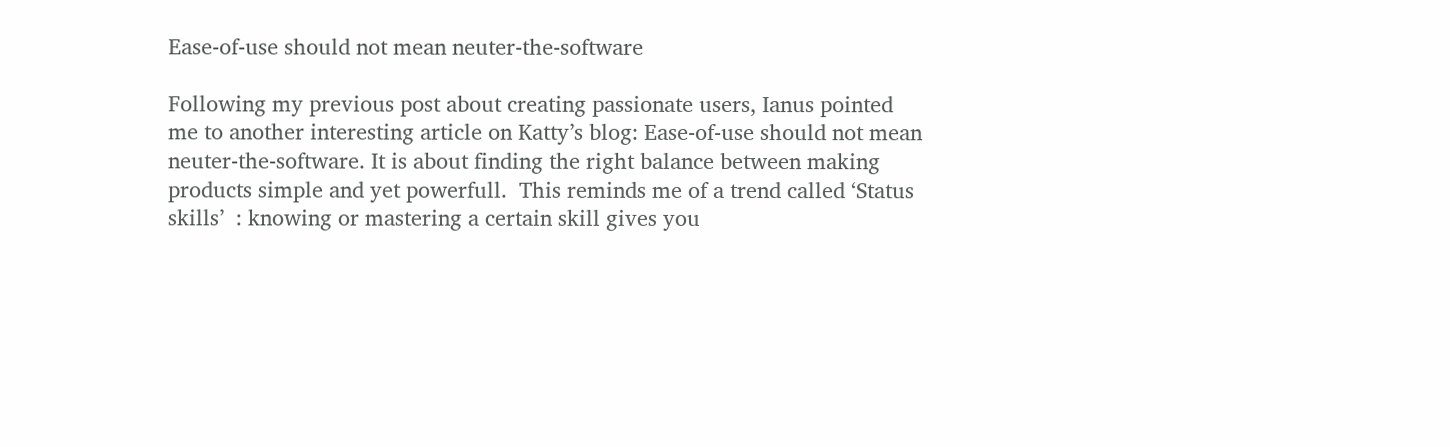Ease-of-use should not mean neuter-the-software

Following my previous post about creating passionate users, Ianus pointed me to another interesting article on Katty’s blog: Ease-of-use should not mean neuter-the-software. It is about finding the right balance between making products simple and yet powerfull.  This reminds me of a trend called ‘Status skills’  : knowing or mastering a certain skill gives you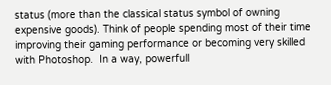status (more than the classical status symbol of owning expensive goods). Think of people spending most of their time improving their gaming performance or becoming very skilled with Photoshop.  In a way, powerfull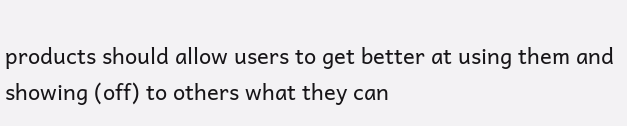products should allow users to get better at using them and showing (off) to others what they can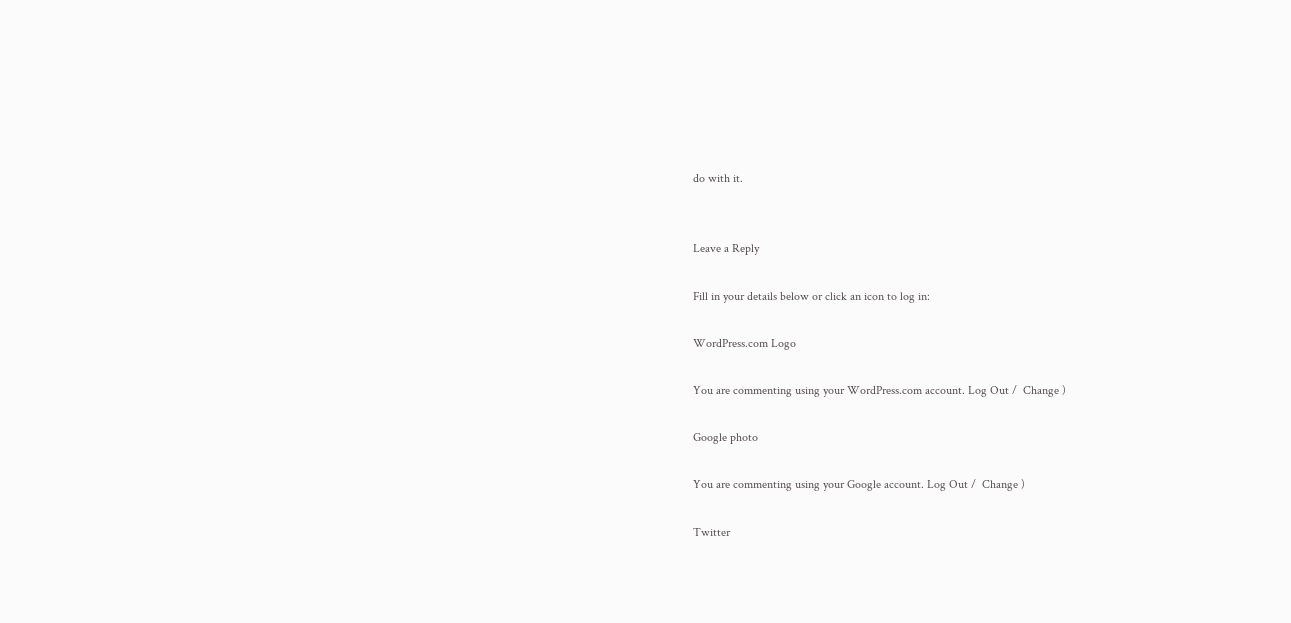do with it.


Leave a Reply

Fill in your details below or click an icon to log in:

WordPress.com Logo

You are commenting using your WordPress.com account. Log Out /  Change )

Google photo

You are commenting using your Google account. Log Out /  Change )

Twitter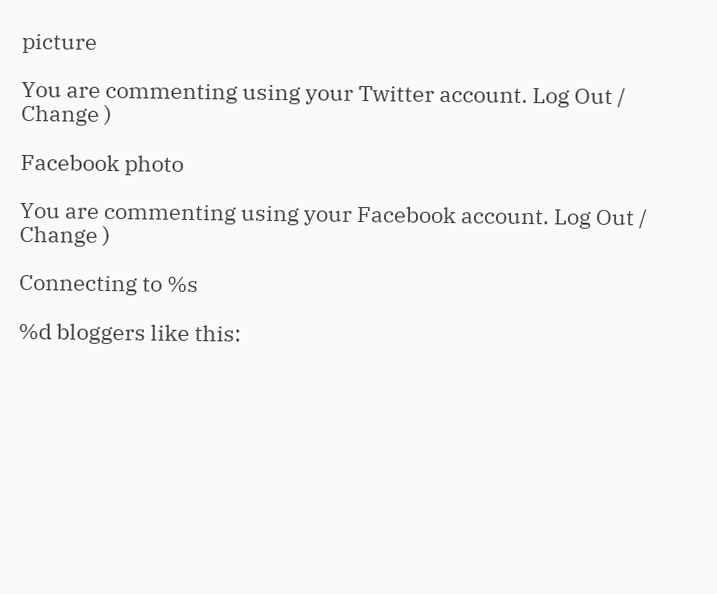picture

You are commenting using your Twitter account. Log Out /  Change )

Facebook photo

You are commenting using your Facebook account. Log Out /  Change )

Connecting to %s

%d bloggers like this: